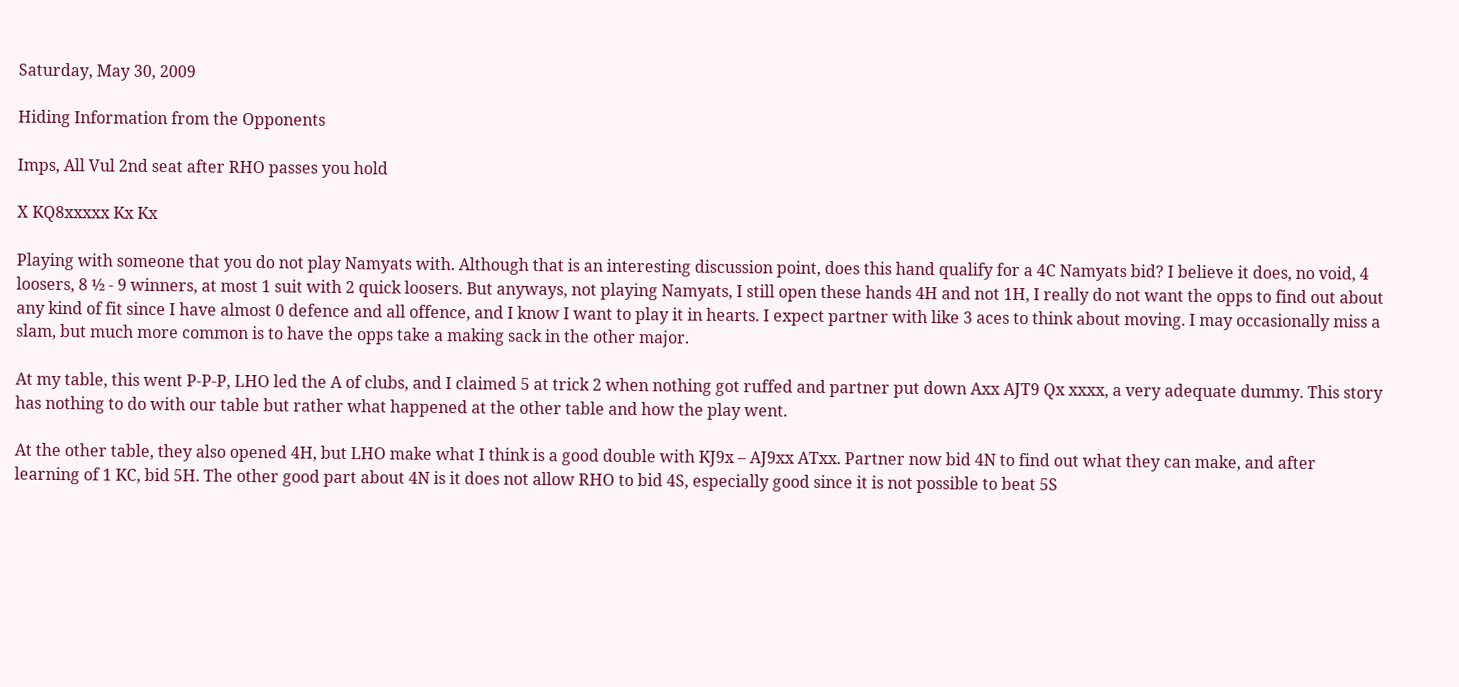Saturday, May 30, 2009

Hiding Information from the Opponents

Imps, All Vul 2nd seat after RHO passes you hold

X KQ8xxxxx Kx Kx

Playing with someone that you do not play Namyats with. Although that is an interesting discussion point, does this hand qualify for a 4C Namyats bid? I believe it does, no void, 4 loosers, 8 ½ - 9 winners, at most 1 suit with 2 quick loosers. But anyways, not playing Namyats, I still open these hands 4H and not 1H, I really do not want the opps to find out about any kind of fit since I have almost 0 defence and all offence, and I know I want to play it in hearts. I expect partner with like 3 aces to think about moving. I may occasionally miss a slam, but much more common is to have the opps take a making sack in the other major.

At my table, this went P-P-P, LHO led the A of clubs, and I claimed 5 at trick 2 when nothing got ruffed and partner put down Axx AJT9 Qx xxxx, a very adequate dummy. This story has nothing to do with our table but rather what happened at the other table and how the play went.

At the other table, they also opened 4H, but LHO make what I think is a good double with KJ9x – AJ9xx ATxx. Partner now bid 4N to find out what they can make, and after learning of 1 KC, bid 5H. The other good part about 4N is it does not allow RHO to bid 4S, especially good since it is not possible to beat 5S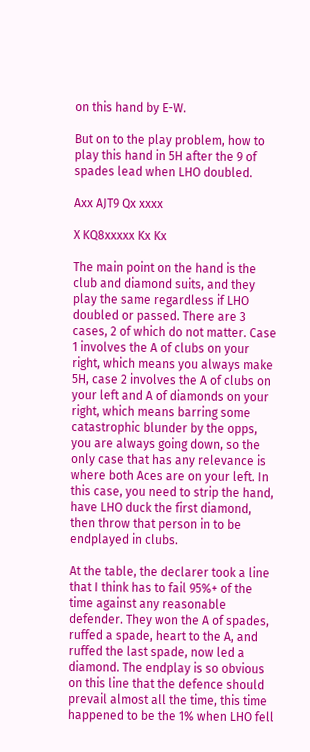on this hand by E-W.

But on to the play problem, how to play this hand in 5H after the 9 of spades lead when LHO doubled.

Axx AJT9 Qx xxxx

X KQ8xxxxx Kx Kx

The main point on the hand is the club and diamond suits, and they play the same regardless if LHO doubled or passed. There are 3 cases, 2 of which do not matter. Case 1 involves the A of clubs on your right, which means you always make 5H, case 2 involves the A of clubs on your left and A of diamonds on your right, which means barring some catastrophic blunder by the opps, you are always going down, so the only case that has any relevance is where both Aces are on your left. In this case, you need to strip the hand, have LHO duck the first diamond, then throw that person in to be endplayed in clubs.

At the table, the declarer took a line that I think has to fail 95%+ of the time against any reasonable defender. They won the A of spades, ruffed a spade, heart to the A, and ruffed the last spade, now led a diamond. The endplay is so obvious on this line that the defence should prevail almost all the time, this time happened to be the 1% when LHO fell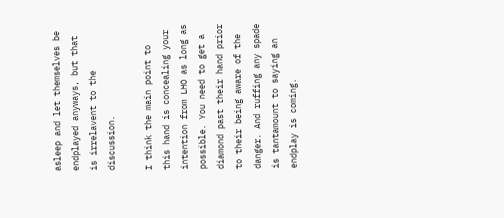asleep and let themselves be endplayed anyways, but that is irrelavent to the discussion.

I think the main point to this hand is concealing your intention from LHO as long as possible. You need to get a diamond past their hand prior to their being aware of the danger. And ruffing any spade is tantamount to saying an endplay is coming.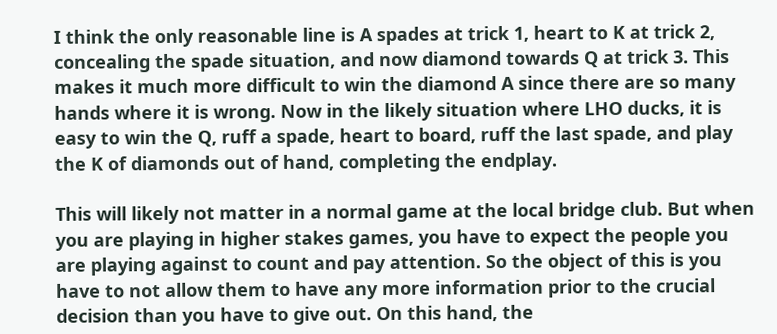I think the only reasonable line is A spades at trick 1, heart to K at trick 2, concealing the spade situation, and now diamond towards Q at trick 3. This makes it much more difficult to win the diamond A since there are so many hands where it is wrong. Now in the likely situation where LHO ducks, it is easy to win the Q, ruff a spade, heart to board, ruff the last spade, and play the K of diamonds out of hand, completing the endplay.

This will likely not matter in a normal game at the local bridge club. But when you are playing in higher stakes games, you have to expect the people you are playing against to count and pay attention. So the object of this is you have to not allow them to have any more information prior to the crucial decision than you have to give out. On this hand, the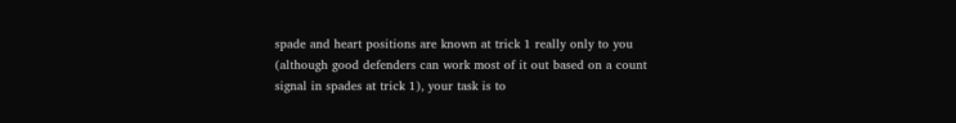spade and heart positions are known at trick 1 really only to you (although good defenders can work most of it out based on a count signal in spades at trick 1), your task is to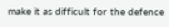make it as difficult for the defence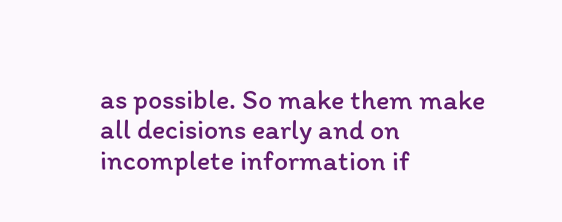as possible. So make them make all decisions early and on incomplete information if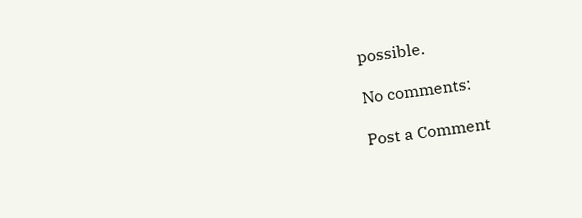possible.

No comments:

Post a Comment